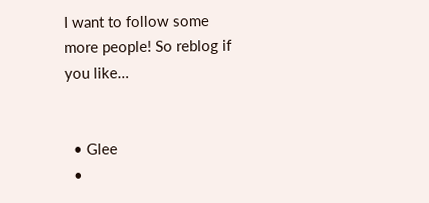I want to follow some more people! So reblog if you like…


  • Glee
  •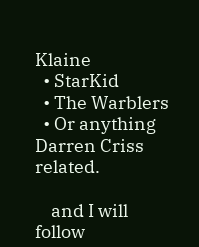Klaine
  • StarKid
  • The Warblers
  • Or anything Darren Criss related.

    and I will follow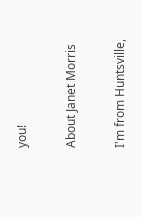you!

About Janet Morris

I'm from Huntsville,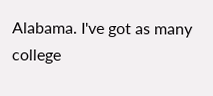Alabama. I've got as many college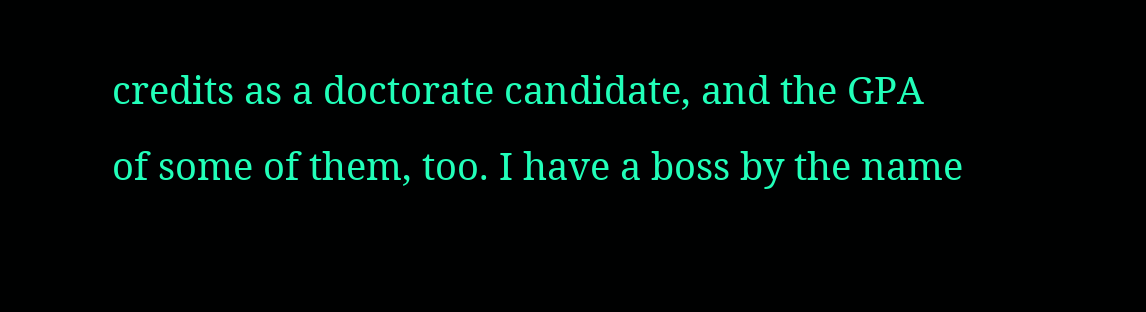credits as a doctorate candidate, and the GPA of some of them, too. I have a boss by the name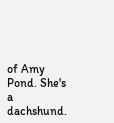of Amy Pond. She's a dachshund.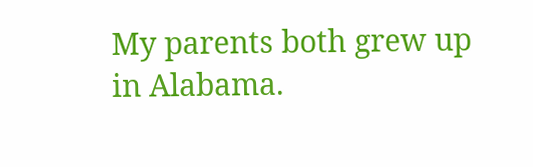My parents both grew up in Alabama.